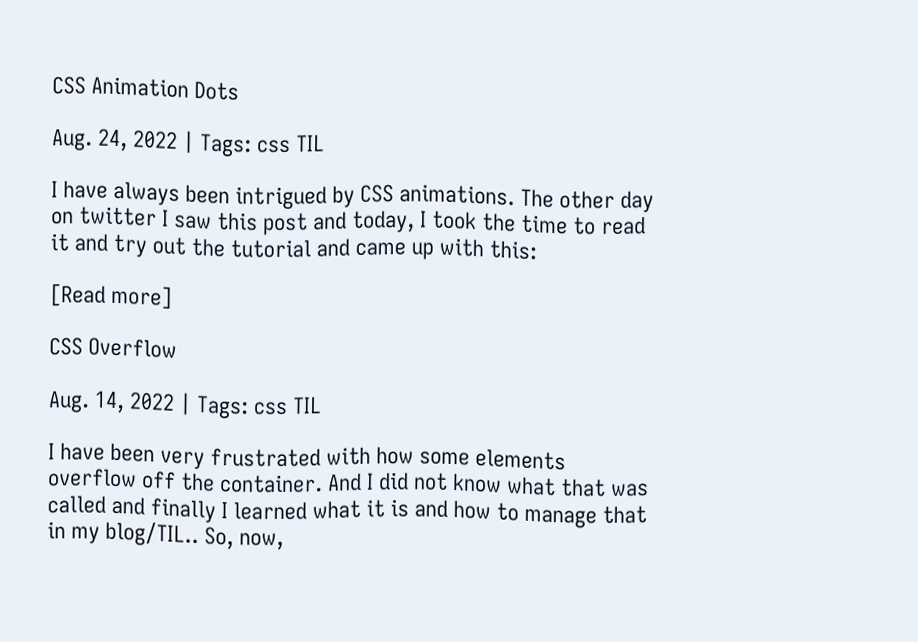CSS Animation Dots

Aug. 24, 2022 | Tags: css TIL

I have always been intrigued by CSS animations. The other day on twitter I saw this post and today, I took the time to read it and try out the tutorial and came up with this:

[Read more]

CSS Overflow

Aug. 14, 2022 | Tags: css TIL

I have been very frustrated with how some elements overflow off the container. And I did not know what that was called and finally I learned what it is and how to manage that in my blog/TIL.. So, now,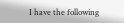I have the following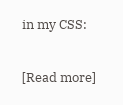in my CSS:

[Read more]